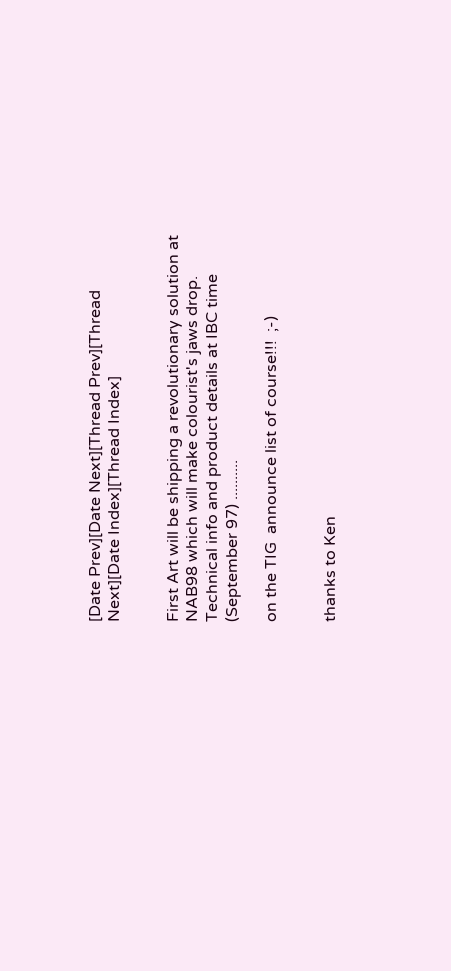[Date Prev][Date Next][Thread Prev][Thread Next][Date Index][Thread Index]


First Art will be shipping a revolutionary solution at NAB98 which will make colourist's jaws drop.
Technical info and product details at IBC time (September 97) ..........

on the TIG  announce list of course!!!  ;-)


thanks to Ken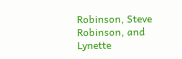Robinson, Steve Robinson, and Lynette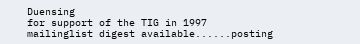Duensing
for support of the TIG in 1997
mailinglist digest available......posting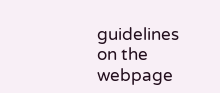guidelines on the webpage